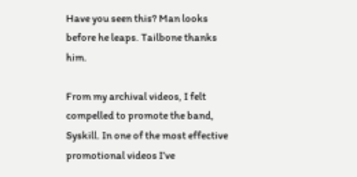Have you seen this? Man looks before he leaps. Tailbone thanks him.

From my archival videos, I felt compelled to promote the band, Syskill. In one of the most effective promotional videos I’ve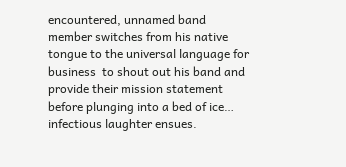encountered, unnamed band member switches from his native tongue to the universal language for business  to shout out his band and provide their mission statement before plunging into a bed of ice… infectious laughter ensues.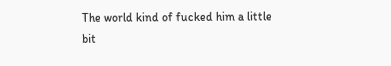The world kind of fucked him a little bit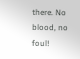there. No blood, no foul!